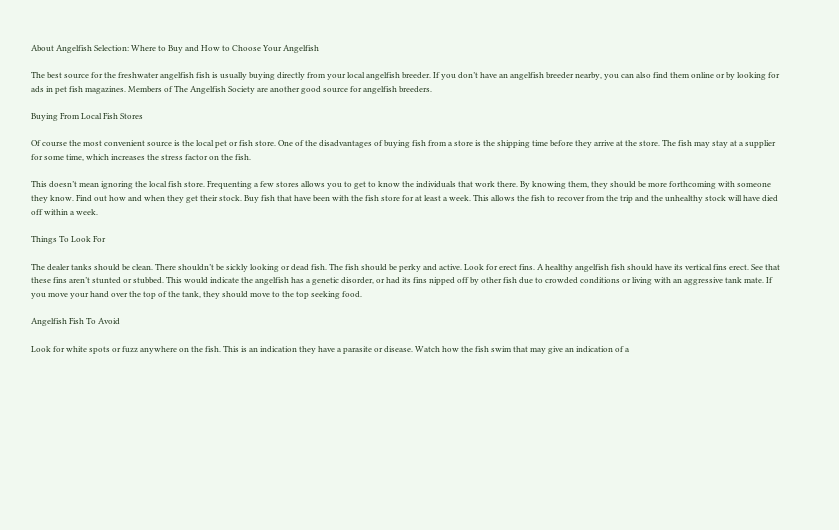About Angelfish Selection: Where to Buy and How to Choose Your Angelfish

The best source for the freshwater angelfish fish is usually buying directly from your local angelfish breeder. If you don’t have an angelfish breeder nearby, you can also find them online or by looking for ads in pet fish magazines. Members of The Angelfish Society are another good source for angelfish breeders.

Buying From Local Fish Stores

Of course the most convenient source is the local pet or fish store. One of the disadvantages of buying fish from a store is the shipping time before they arrive at the store. The fish may stay at a supplier for some time, which increases the stress factor on the fish.

This doesn’t mean ignoring the local fish store. Frequenting a few stores allows you to get to know the individuals that work there. By knowing them, they should be more forthcoming with someone they know. Find out how and when they get their stock. Buy fish that have been with the fish store for at least a week. This allows the fish to recover from the trip and the unhealthy stock will have died off within a week.

Things To Look For

The dealer tanks should be clean. There shouldn’t be sickly looking or dead fish. The fish should be perky and active. Look for erect fins. A healthy angelfish fish should have its vertical fins erect. See that these fins aren’t stunted or stubbed. This would indicate the angelfish has a genetic disorder, or had its fins nipped off by other fish due to crowded conditions or living with an aggressive tank mate. If you move your hand over the top of the tank, they should move to the top seeking food.

Angelfish Fish To Avoid

Look for white spots or fuzz anywhere on the fish. This is an indication they have a parasite or disease. Watch how the fish swim that may give an indication of a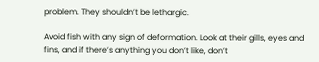problem. They shouldn’t be lethargic.

Avoid fish with any sign of deformation. Look at their gills, eyes and fins, and if there’s anything you don’t like, don’t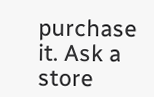purchase it. Ask a store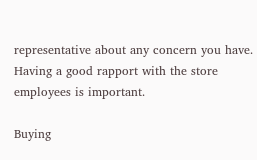representative about any concern you have. Having a good rapport with the store employees is important.

Buying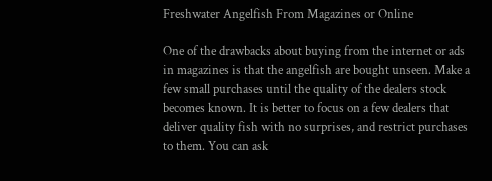Freshwater Angelfish From Magazines or Online

One of the drawbacks about buying from the internet or ads in magazines is that the angelfish are bought unseen. Make a few small purchases until the quality of the dealers stock becomes known. It is better to focus on a few dealers that deliver quality fish with no surprises, and restrict purchases to them. You can ask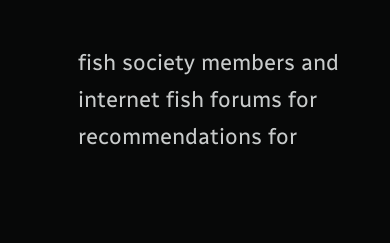fish society members and internet fish forums for recommendations for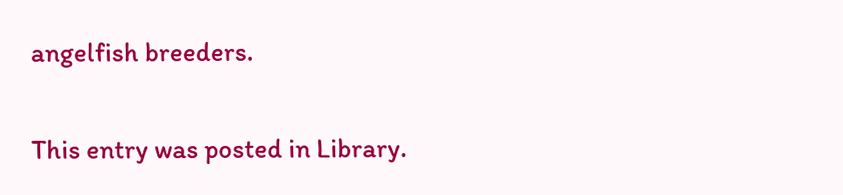angelfish breeders.

This entry was posted in Library.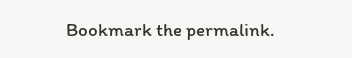Bookmark the permalink.